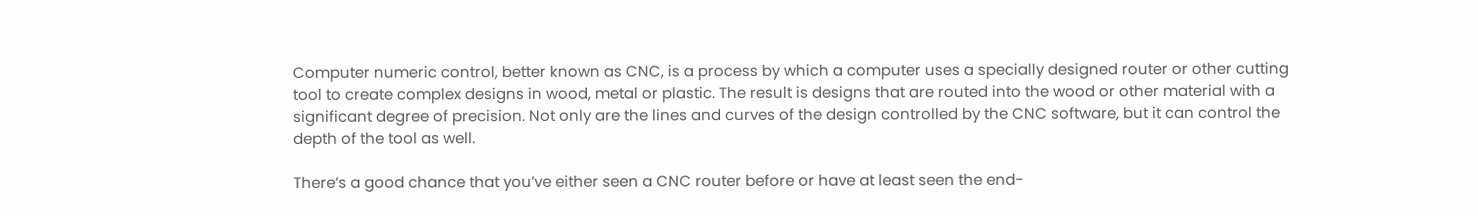Computer numeric control, better known as CNC, is a process by which a computer uses a specially designed router or other cutting tool to create complex designs in wood, metal or plastic. The result is designs that are routed into the wood or other material with a significant degree of precision. Not only are the lines and curves of the design controlled by the CNC software, but it can control the depth of the tool as well.

There’s a good chance that you’ve either seen a CNC router before or have at least seen the end-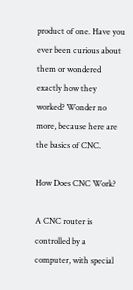product of one. Have you ever been curious about them or wondered exactly how they worked? Wonder no more, because here are the basics of CNC.

How Does CNC Work?

A CNC router is controlled by a computer, with special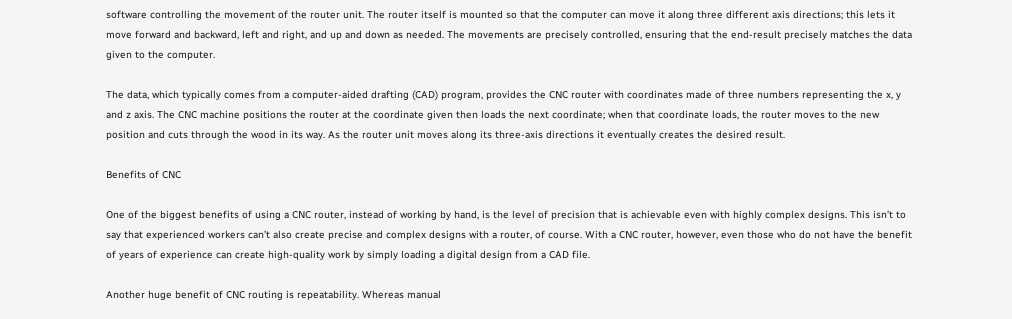software controlling the movement of the router unit. The router itself is mounted so that the computer can move it along three different axis directions; this lets it move forward and backward, left and right, and up and down as needed. The movements are precisely controlled, ensuring that the end-result precisely matches the data given to the computer.

The data, which typically comes from a computer-aided drafting (CAD) program, provides the CNC router with coordinates made of three numbers representing the x, y and z axis. The CNC machine positions the router at the coordinate given then loads the next coordinate; when that coordinate loads, the router moves to the new position and cuts through the wood in its way. As the router unit moves along its three-axis directions it eventually creates the desired result.

Benefits of CNC

One of the biggest benefits of using a CNC router, instead of working by hand, is the level of precision that is achievable even with highly complex designs. This isn’t to say that experienced workers can’t also create precise and complex designs with a router, of course. With a CNC router, however, even those who do not have the benefit of years of experience can create high-quality work by simply loading a digital design from a CAD file.

Another huge benefit of CNC routing is repeatability. Whereas manual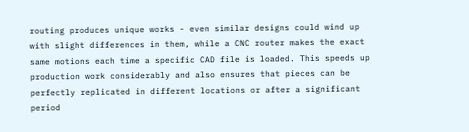routing produces unique works - even similar designs could wind up with slight differences in them, while a CNC router makes the exact same motions each time a specific CAD file is loaded. This speeds up production work considerably and also ensures that pieces can be perfectly replicated in different locations or after a significant period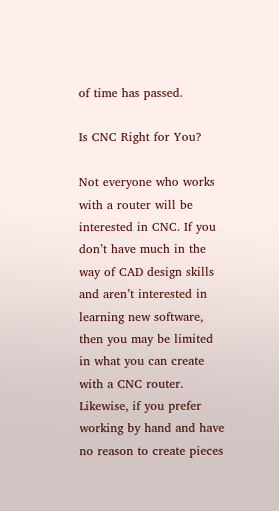of time has passed.

Is CNC Right for You?

Not everyone who works with a router will be interested in CNC. If you don’t have much in the way of CAD design skills and aren’t interested in learning new software, then you may be limited in what you can create with a CNC router. Likewise, if you prefer working by hand and have no reason to create pieces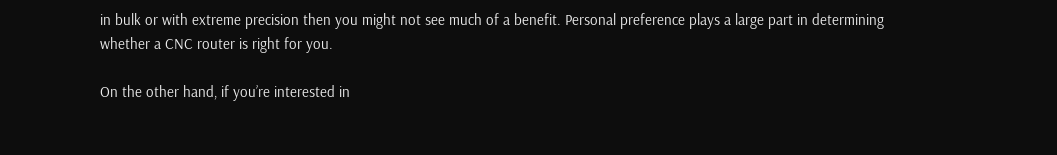in bulk or with extreme precision then you might not see much of a benefit. Personal preference plays a large part in determining whether a CNC router is right for you.

On the other hand, if you’re interested in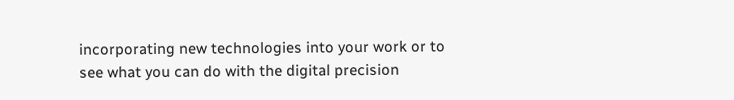incorporating new technologies into your work or to see what you can do with the digital precision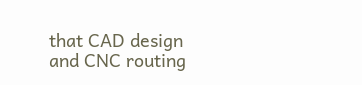that CAD design and CNC routing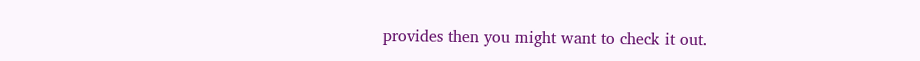provides then you might want to check it out.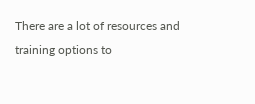There are a lot of resources and training options to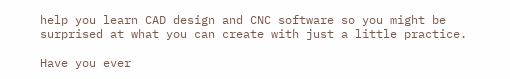help you learn CAD design and CNC software so you might be surprised at what you can create with just a little practice.

Have you ever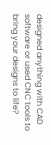designed anything with CAD software or used CNC tools to bring your designs to life?